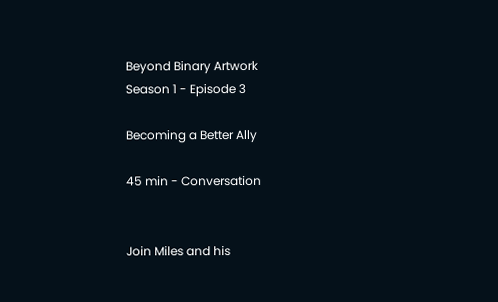Beyond Binary Artwork
Season 1 - Episode 3

Becoming a Better Ally

45 min - Conversation


Join Miles and his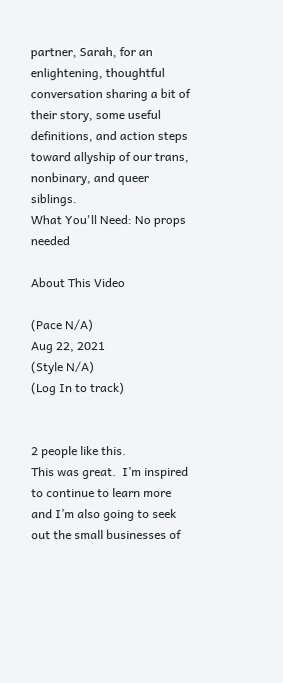partner, Sarah, for an enlightening, thoughtful conversation sharing a bit of their story, some useful definitions, and action steps toward allyship of our trans, nonbinary, and queer siblings.
What You'll Need: No props needed

About This Video

(Pace N/A)
Aug 22, 2021
(Style N/A)
(Log In to track)


2 people like this.
This was great.  I’m inspired to continue to learn more and I’m also going to seek out the small businesses of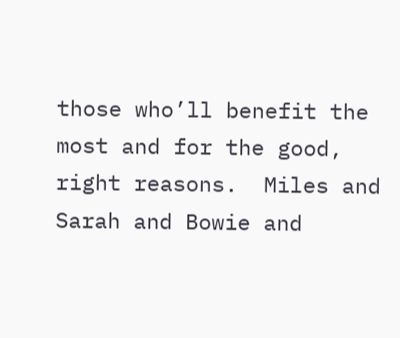those who’ll benefit the most and for the good, right reasons.  Miles and Sarah and Bowie and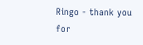Ringo - thank you for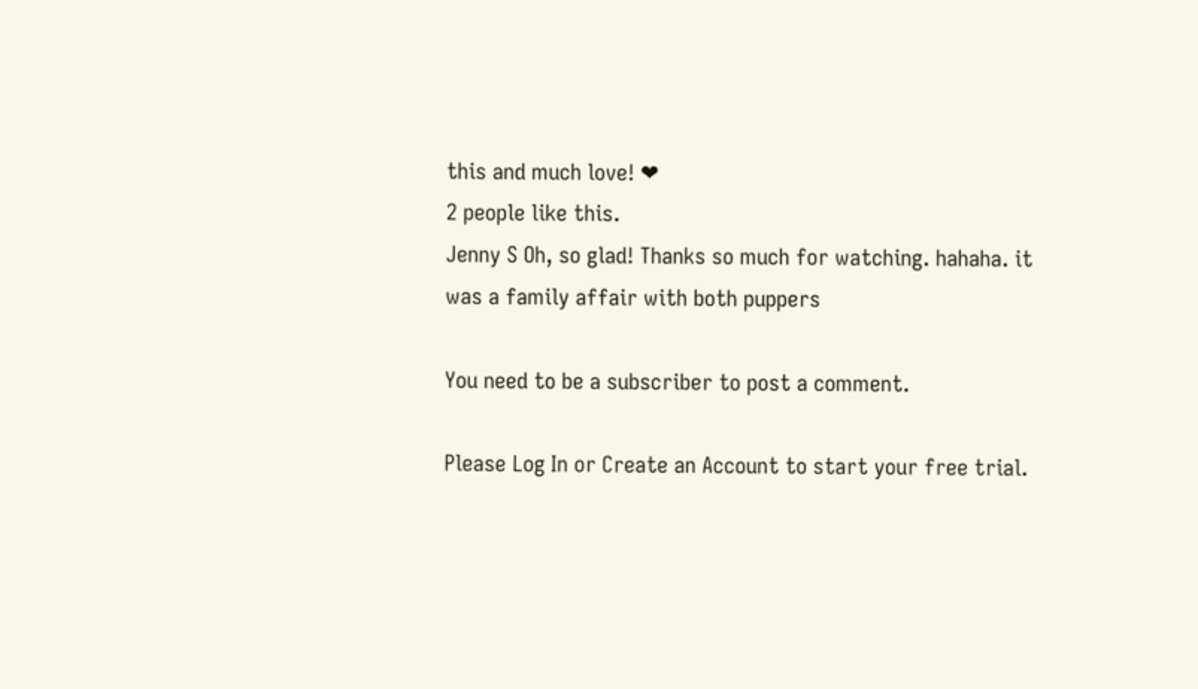this and much love! ❤
2 people like this.
Jenny S Oh, so glad! Thanks so much for watching. hahaha. it was a family affair with both puppers

You need to be a subscriber to post a comment.

Please Log In or Create an Account to start your free trial.